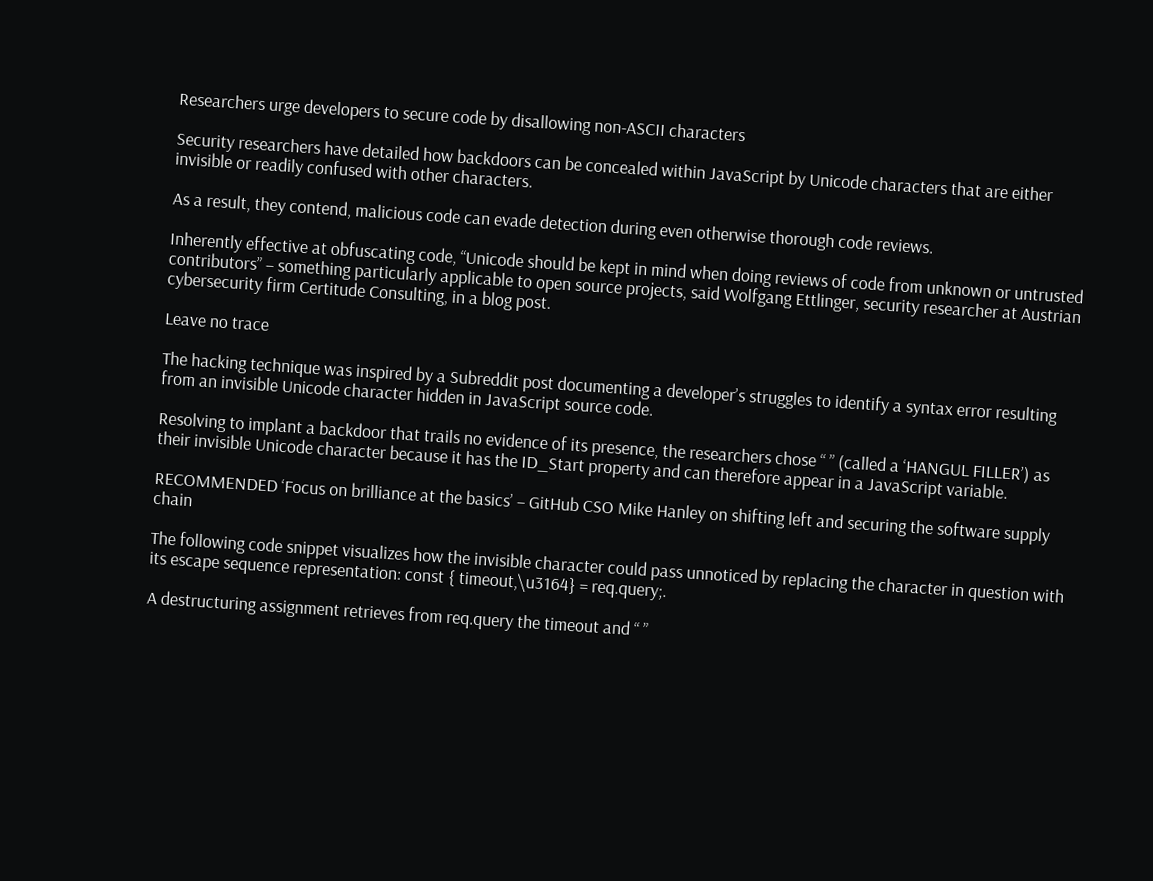Researchers urge developers to secure code by disallowing non-ASCII characters

Security researchers have detailed how backdoors can be concealed within JavaScript by Unicode characters that are either invisible or readily confused with other characters.

As a result, they contend, malicious code can evade detection during even otherwise thorough code reviews.

Inherently effective at obfuscating code, “Unicode should be kept in mind when doing reviews of code from unknown or untrusted contributors” – something particularly applicable to open source projects, said Wolfgang Ettlinger, security researcher at Austrian cybersecurity firm Certitude Consulting, in a blog post.

Leave no trace

The hacking technique was inspired by a Subreddit post documenting a developer’s struggles to identify a syntax error resulting from an invisible Unicode character hidden in JavaScript source code.

Resolving to implant a backdoor that trails no evidence of its presence, the researchers chose “ ” (called a ‘HANGUL FILLER’) as their invisible Unicode character because it has the ID_Start property and can therefore appear in a JavaScript variable.

RECOMMENDED ‘Focus on brilliance at the basics’ – GitHub CSO Mike Hanley on shifting left and securing the software supply chain

The following code snippet visualizes how the invisible character could pass unnoticed by replacing the character in question with its escape sequence representation: const { timeout,\u3164} = req.query;.

A destructuring assignment retrieves from req.query the timeout and “ ”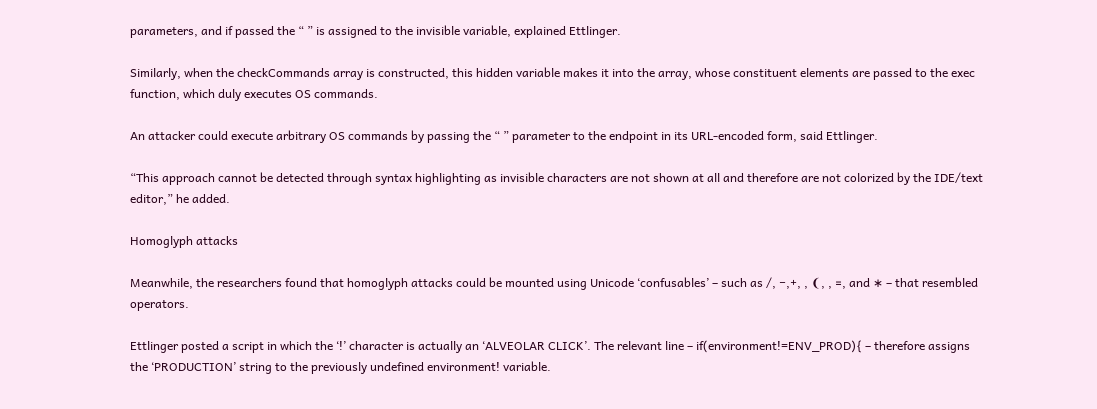parameters, and if passed the “ ” is assigned to the invisible variable, explained Ettlinger.

Similarly, when the checkCommands array is constructed, this hidden variable makes it into the array, whose constituent elements are passed to the exec function, which duly executes OS commands.

An attacker could execute arbitrary OS commands by passing the “ ” parameter to the endpoint in its URL-encoded form, said Ettlinger.

“This approach cannot be detected through syntax highlighting as invisible characters are not shown at all and therefore are not colorized by the IDE/text editor,” he added.

Homoglyph attacks

Meanwhile, the researchers found that homoglyph attacks could be mounted using Unicode ‘confusables’ – such as /, −,+, , ❨, , ꓿, and ∗ – that resembled operators.

Ettlinger posted a script in which the ‘ǃ’ character is actually an ‘ALVEOLAR CLICK’. The relevant line – if(environmentǃ=ENV_PROD){ – therefore assigns the ‘PRODUCTION’ string to the previously undefined environmentǃ variable.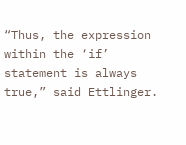“Thus, the expression within the ‘if’ statement is always true,” said Ettlinger.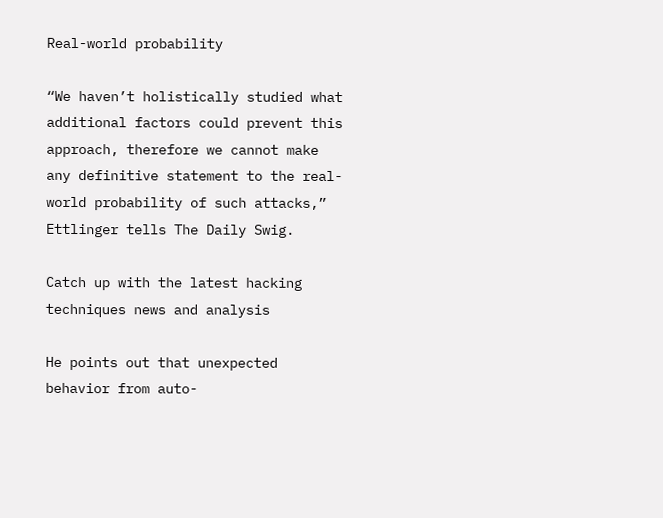Real-world probability

“We haven’t holistically studied what additional factors could prevent this approach, therefore we cannot make any definitive statement to the real-world probability of such attacks,” Ettlinger tells The Daily Swig.

Catch up with the latest hacking techniques news and analysis

He points out that unexpected behavior from auto-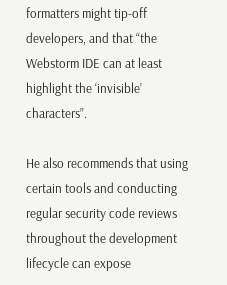formatters might tip-off developers, and that “the Webstorm IDE can at least highlight the ‘invisible’ characters”.

He also recommends that using certain tools and conducting regular security code reviews throughout the development lifecycle can expose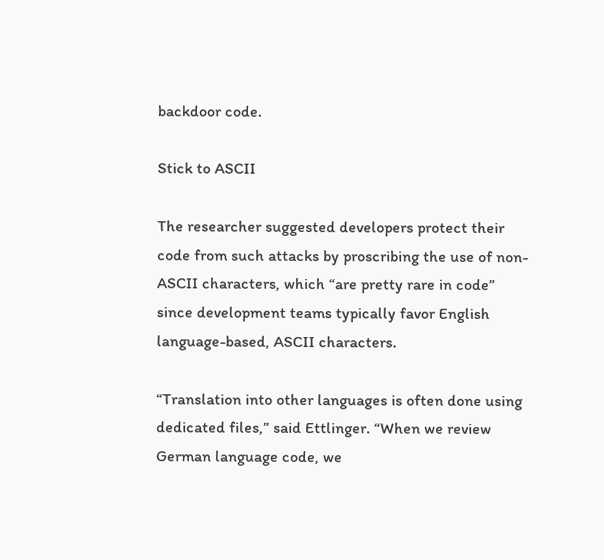backdoor code.

Stick to ASCII

The researcher suggested developers protect their code from such attacks by proscribing the use of non-ASCII characters, which “are pretty rare in code” since development teams typically favor English language-based, ASCII characters.

“Translation into other languages is often done using dedicated files,” said Ettlinger. “When we review German language code, we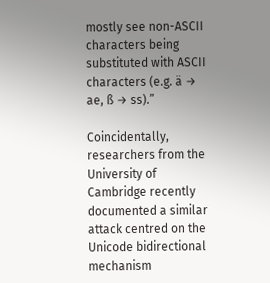mostly see non-ASCII characters being substituted with ASCII characters (e.g. ä → ae, ß → ss).”

Coincidentally, researchers from the University of Cambridge recently documented a similar attack centred on the Unicode bidirectional mechanism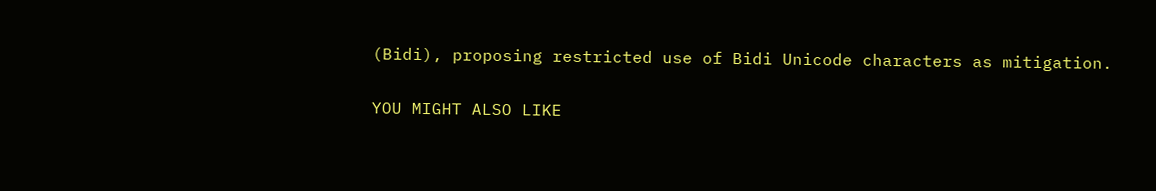(Bidi), proposing restricted use of Bidi Unicode characters as mitigation.

YOU MIGHT ALSO LIKE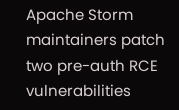Apache Storm maintainers patch two pre-auth RCE vulnerabilities